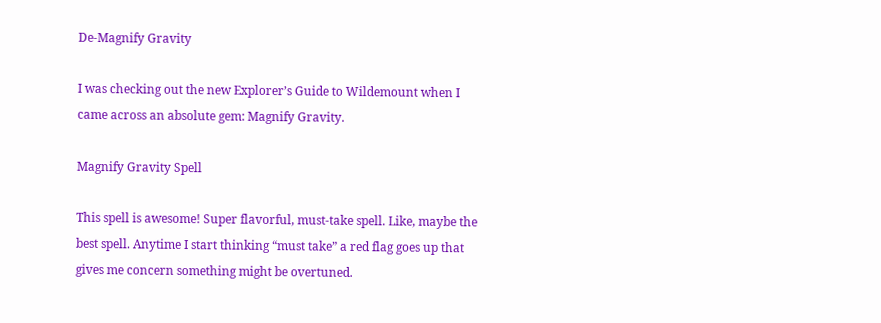De-Magnify Gravity

I was checking out the new Explorer’s Guide to Wildemount when I came across an absolute gem: Magnify Gravity.

Magnify Gravity Spell

This spell is awesome! Super flavorful, must-take spell. Like, maybe the best spell. Anytime I start thinking “must take” a red flag goes up that gives me concern something might be overtuned.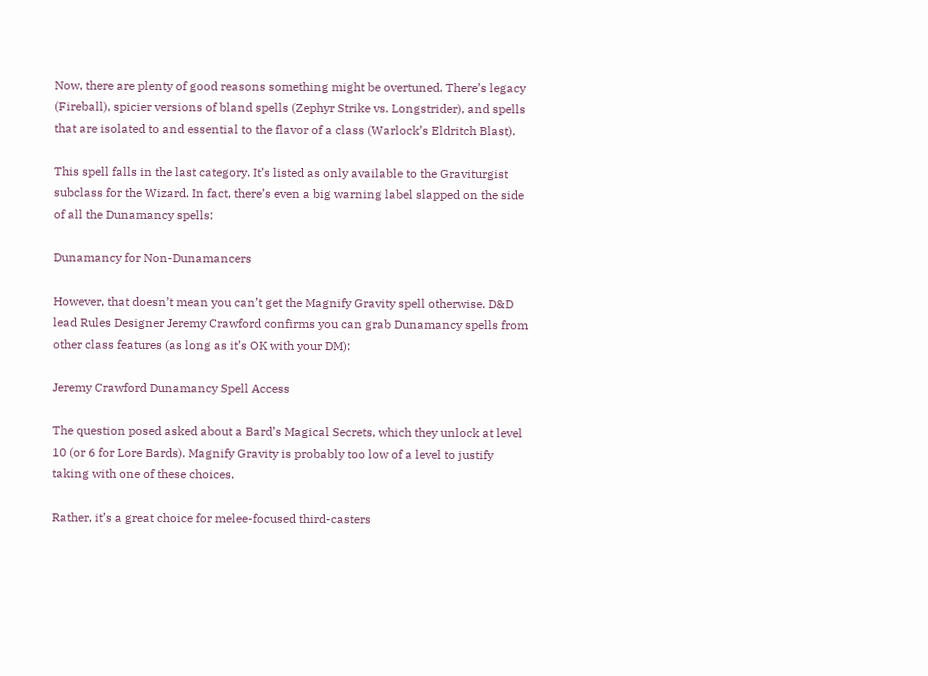Now, there are plenty of good reasons something might be overtuned. There’s legacy (Fireball), spicier versions of bland spells (Zephyr Strike vs. Longstrider), and spells that are isolated to and essential to the flavor of a class (Warlock’s Eldritch Blast).

This spell falls in the last category. It’s listed as only available to the Graviturgist subclass for the Wizard. In fact, there’s even a big warning label slapped on the side of all the Dunamancy spells:

Dunamancy for Non-Dunamancers

However, that doesn’t mean you can’t get the Magnify Gravity spell otherwise. D&D lead Rules Designer Jeremy Crawford confirms you can grab Dunamancy spells from other class features (as long as it’s OK with your DM):

Jeremy Crawford Dunamancy Spell Access

The question posed asked about a Bard’s Magical Secrets, which they unlock at level 10 (or 6 for Lore Bards). Magnify Gravity is probably too low of a level to justify taking with one of these choices.

Rather, it’s a great choice for melee-focused third-casters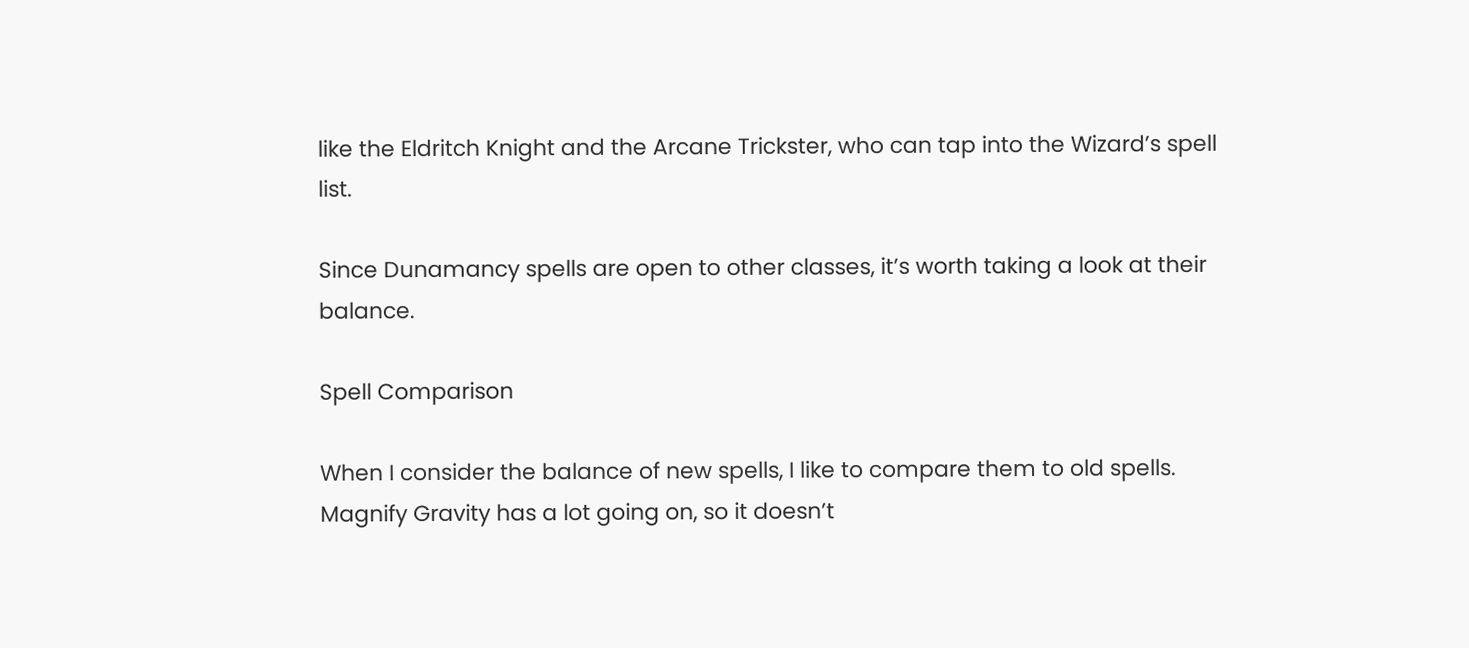like the Eldritch Knight and the Arcane Trickster, who can tap into the Wizard’s spell list.

Since Dunamancy spells are open to other classes, it’s worth taking a look at their balance.

Spell Comparison

When I consider the balance of new spells, I like to compare them to old spells. Magnify Gravity has a lot going on, so it doesn’t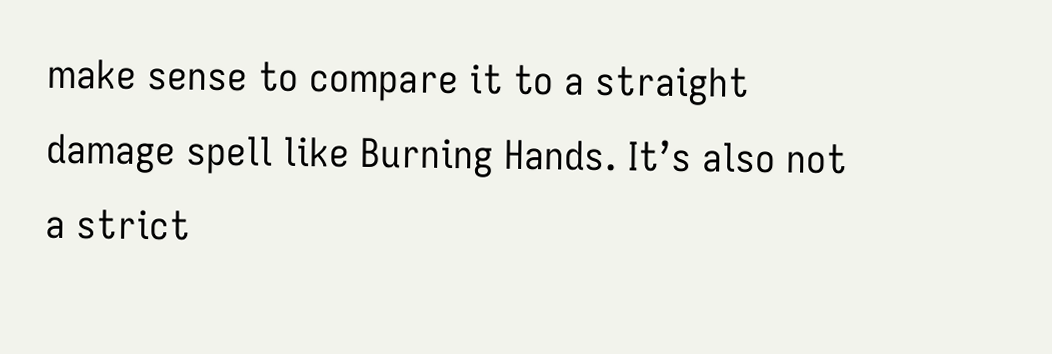make sense to compare it to a straight damage spell like Burning Hands. It’s also not a strict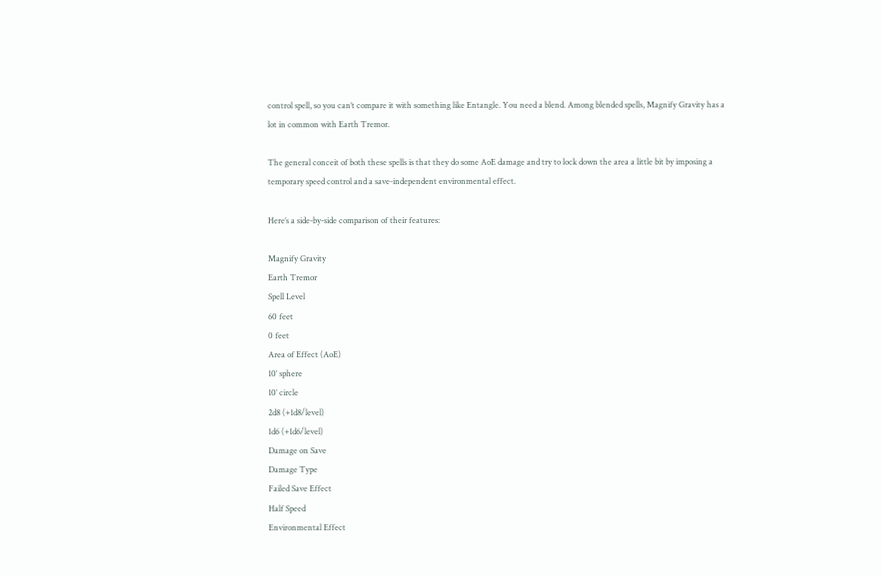control spell, so you can’t compare it with something like Entangle. You need a blend. Among blended spells, Magnify Gravity has a lot in common with Earth Tremor.

The general conceit of both these spells is that they do some AoE damage and try to lock down the area a little bit by imposing a temporary speed control and a save-independent environmental effect.

Here’s a side-by-side comparison of their features:

Magnify Gravity
Earth Tremor
Spell Level
60 feet
0 feet
Area of Effect (AoE)
10′ sphere
10′ circle
2d8 (+1d8/level)
1d6 (+1d6/level)
Damage on Save
Damage Type
Failed Save Effect
Half Speed
Environmental Effect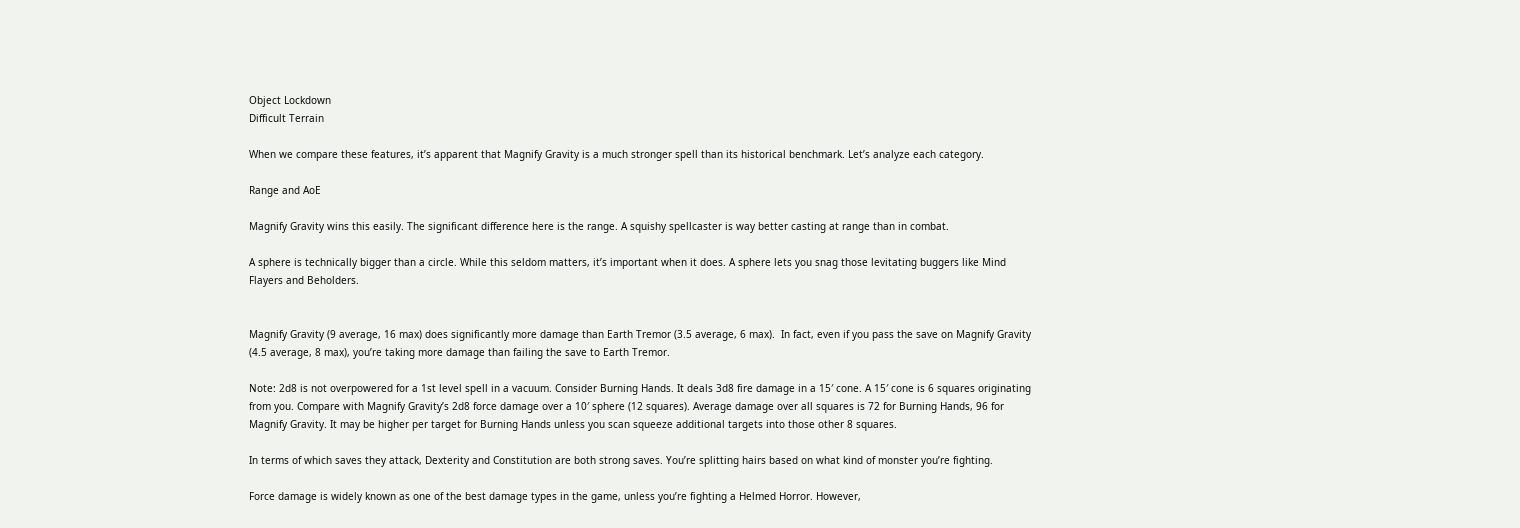Object Lockdown
Difficult Terrain

When we compare these features, it’s apparent that Magnify Gravity is a much stronger spell than its historical benchmark. Let’s analyze each category.

Range and AoE

Magnify Gravity wins this easily. The significant difference here is the range. A squishy spellcaster is way better casting at range than in combat.

A sphere is technically bigger than a circle. While this seldom matters, it’s important when it does. A sphere lets you snag those levitating buggers like Mind Flayers and Beholders.


Magnify Gravity (9 average, 16 max) does significantly more damage than Earth Tremor (3.5 average, 6 max).  In fact, even if you pass the save on Magnify Gravity (4.5 average, 8 max), you’re taking more damage than failing the save to Earth Tremor.

Note: 2d8 is not overpowered for a 1st level spell in a vacuum. Consider Burning Hands. It deals 3d8 fire damage in a 15′ cone. A 15′ cone is 6 squares originating from you. Compare with Magnify Gravity’s 2d8 force damage over a 10′ sphere (12 squares). Average damage over all squares is 72 for Burning Hands, 96 for Magnify Gravity. It may be higher per target for Burning Hands unless you scan squeeze additional targets into those other 8 squares.

In terms of which saves they attack, Dexterity and Constitution are both strong saves. You’re splitting hairs based on what kind of monster you’re fighting.

Force damage is widely known as one of the best damage types in the game, unless you’re fighting a Helmed Horror. However,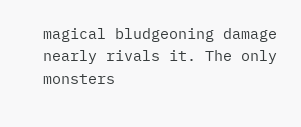magical bludgeoning damage nearly rivals it. The only monsters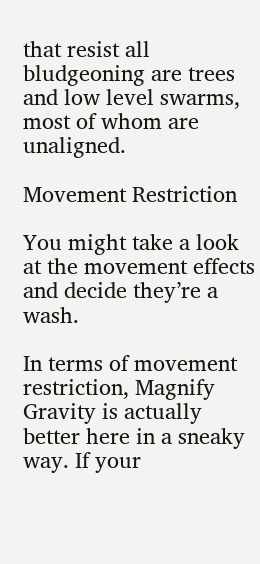that resist all bludgeoning are trees and low level swarms, most of whom are unaligned.

Movement Restriction

You might take a look at the movement effects and decide they’re a wash.

In terms of movement restriction, Magnify Gravity is actually better here in a sneaky way. If your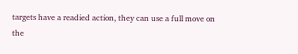targets have a readied action, they can use a full move on the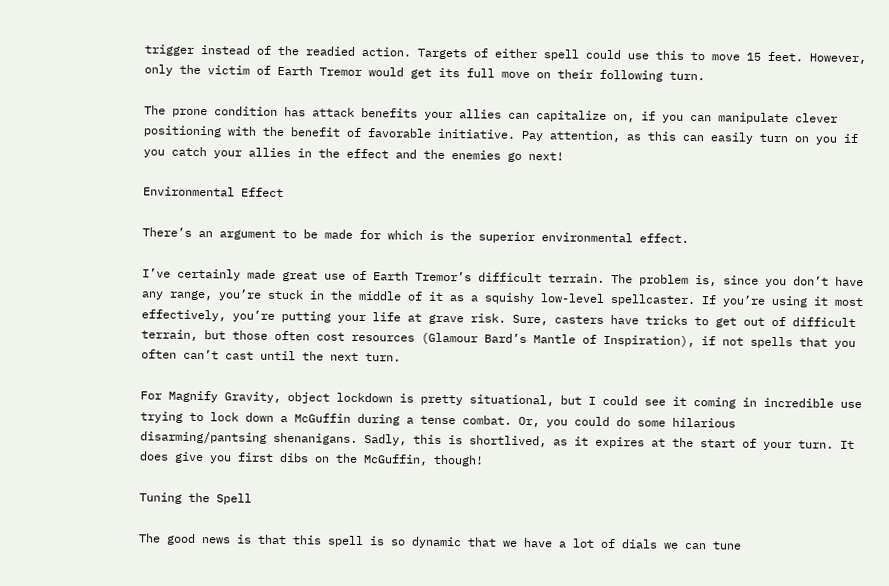trigger instead of the readied action. Targets of either spell could use this to move 15 feet. However, only the victim of Earth Tremor would get its full move on their following turn.

The prone condition has attack benefits your allies can capitalize on, if you can manipulate clever positioning with the benefit of favorable initiative. Pay attention, as this can easily turn on you if you catch your allies in the effect and the enemies go next!

Environmental Effect

There’s an argument to be made for which is the superior environmental effect.

I’ve certainly made great use of Earth Tremor’s difficult terrain. The problem is, since you don’t have any range, you’re stuck in the middle of it as a squishy low-level spellcaster. If you’re using it most effectively, you’re putting your life at grave risk. Sure, casters have tricks to get out of difficult terrain, but those often cost resources (Glamour Bard’s Mantle of Inspiration), if not spells that you often can’t cast until the next turn.

For Magnify Gravity, object lockdown is pretty situational, but I could see it coming in incredible use trying to lock down a McGuffin during a tense combat. Or, you could do some hilarious disarming/pantsing shenanigans. Sadly, this is shortlived, as it expires at the start of your turn. It does give you first dibs on the McGuffin, though!

Tuning the Spell

The good news is that this spell is so dynamic that we have a lot of dials we can tune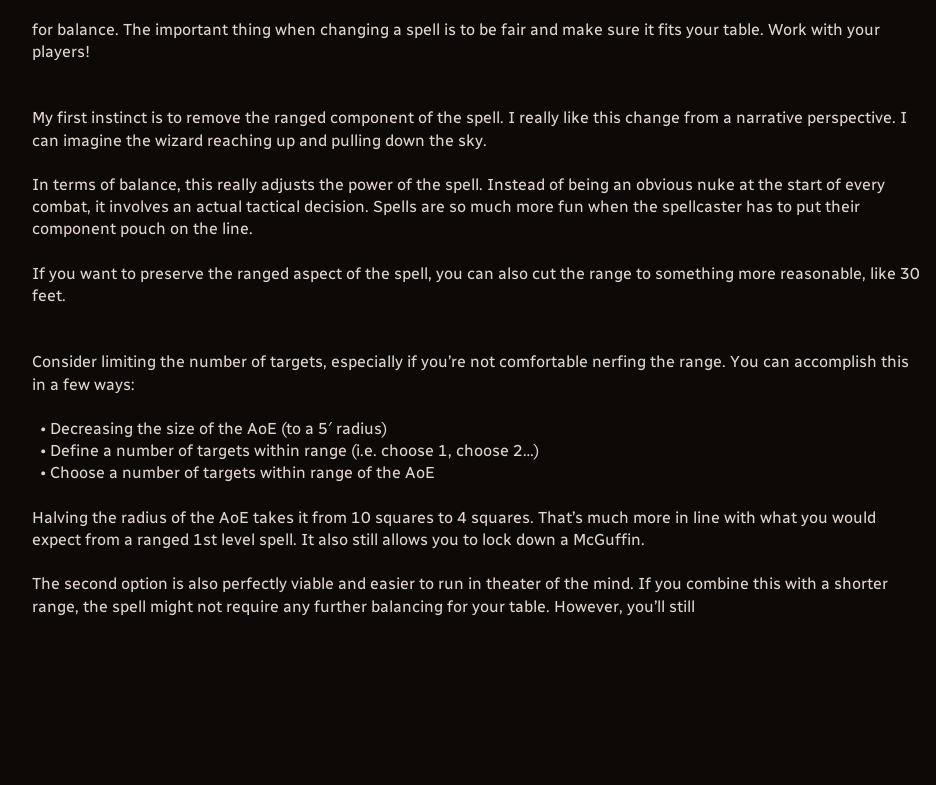for balance. The important thing when changing a spell is to be fair and make sure it fits your table. Work with your players!


My first instinct is to remove the ranged component of the spell. I really like this change from a narrative perspective. I can imagine the wizard reaching up and pulling down the sky.

In terms of balance, this really adjusts the power of the spell. Instead of being an obvious nuke at the start of every combat, it involves an actual tactical decision. Spells are so much more fun when the spellcaster has to put their component pouch on the line.

If you want to preserve the ranged aspect of the spell, you can also cut the range to something more reasonable, like 30 feet.


Consider limiting the number of targets, especially if you’re not comfortable nerfing the range. You can accomplish this in a few ways:

  • Decreasing the size of the AoE (to a 5′ radius)
  • Define a number of targets within range (i.e. choose 1, choose 2…)
  • Choose a number of targets within range of the AoE

Halving the radius of the AoE takes it from 10 squares to 4 squares. That’s much more in line with what you would expect from a ranged 1st level spell. It also still allows you to lock down a McGuffin.

The second option is also perfectly viable and easier to run in theater of the mind. If you combine this with a shorter range, the spell might not require any further balancing for your table. However, you’ll still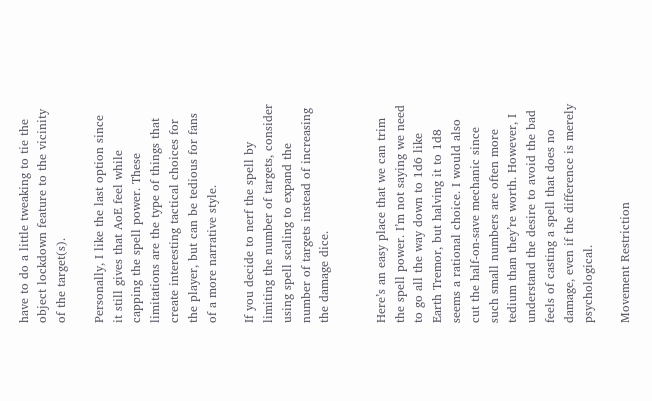have to do a little tweaking to tie the object lockdown feature to the vicinity of the target(s).

Personally, I like the last option since it still gives that AoE feel while capping the spell power. These limitations are the type of things that create interesting tactical choices for the player, but can be tedious for fans of a more narrative style.

If you decide to nerf the spell by limiting the number of targets, consider using spell scaling to expand the number of targets instead of increasing the damage dice.


Here’s an easy place that we can trim the spell power. I’m not saying we need to go all the way down to 1d6 like Earth Tremor, but halving it to 1d8 seems a rational choice. I would also cut the half-on-save mechanic since such small numbers are often more tedium than they’re worth. However, I understand the desire to avoid the bad feels of casting a spell that does no damage, even if the difference is merely psychological.

Movement Restriction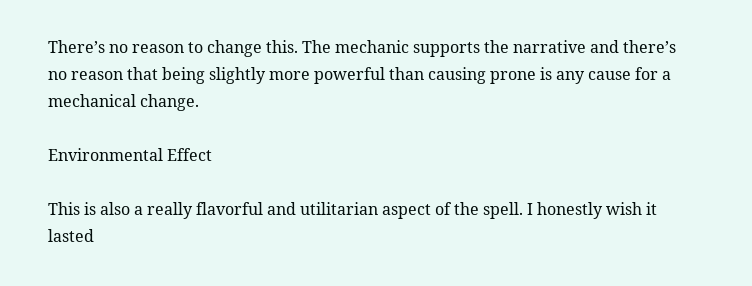There’s no reason to change this. The mechanic supports the narrative and there’s no reason that being slightly more powerful than causing prone is any cause for a mechanical change.

Environmental Effect

This is also a really flavorful and utilitarian aspect of the spell. I honestly wish it lasted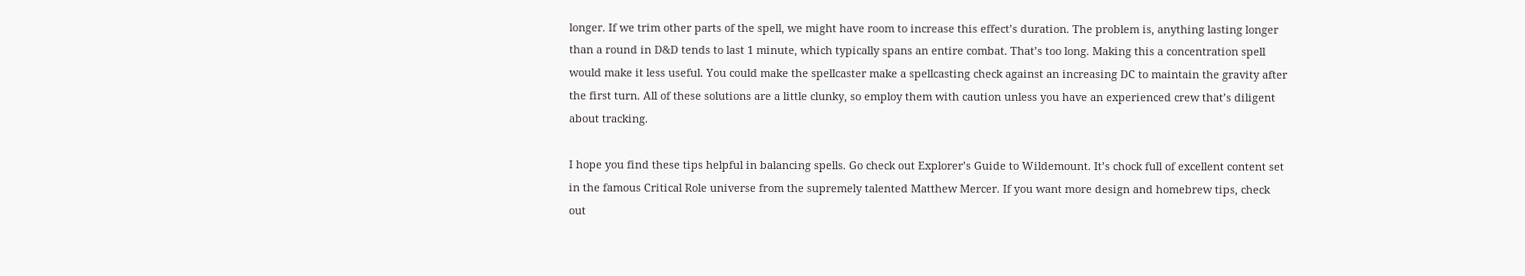longer. If we trim other parts of the spell, we might have room to increase this effect’s duration. The problem is, anything lasting longer than a round in D&D tends to last 1 minute, which typically spans an entire combat. That’s too long. Making this a concentration spell would make it less useful. You could make the spellcaster make a spellcasting check against an increasing DC to maintain the gravity after the first turn. All of these solutions are a little clunky, so employ them with caution unless you have an experienced crew that’s diligent about tracking.

I hope you find these tips helpful in balancing spells. Go check out Explorer’s Guide to Wildemount. It’s chock full of excellent content set in the famous Critical Role universe from the supremely talented Matthew Mercer. If you want more design and homebrew tips, check out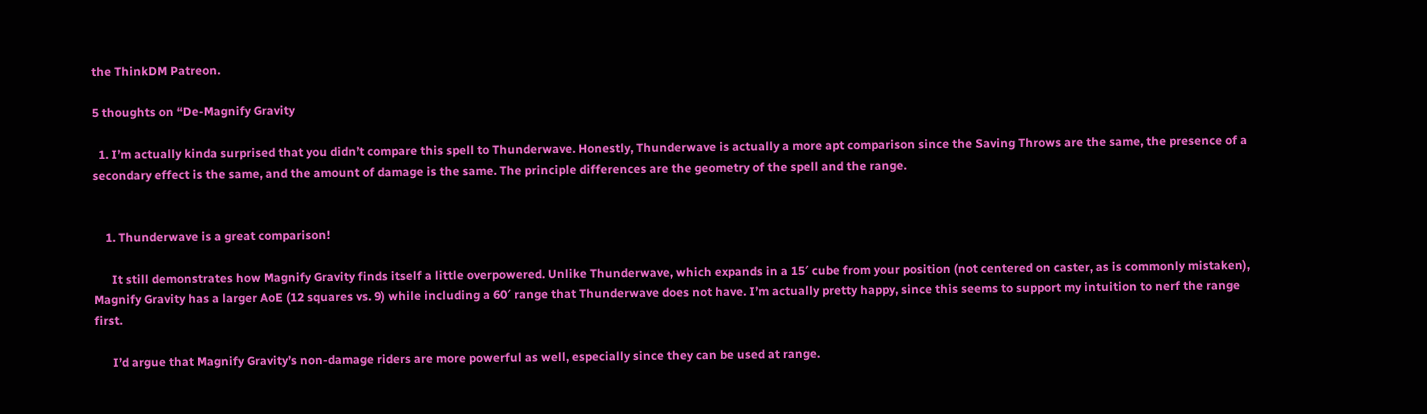the ThinkDM Patreon.

5 thoughts on “De-Magnify Gravity

  1. I’m actually kinda surprised that you didn’t compare this spell to Thunderwave. Honestly, Thunderwave is actually a more apt comparison since the Saving Throws are the same, the presence of a secondary effect is the same, and the amount of damage is the same. The principle differences are the geometry of the spell and the range.


    1. Thunderwave is a great comparison!

      It still demonstrates how Magnify Gravity finds itself a little overpowered. Unlike Thunderwave, which expands in a 15′ cube from your position (not centered on caster, as is commonly mistaken), Magnify Gravity has a larger AoE (12 squares vs. 9) while including a 60′ range that Thunderwave does not have. I’m actually pretty happy, since this seems to support my intuition to nerf the range first.

      I’d argue that Magnify Gravity’s non-damage riders are more powerful as well, especially since they can be used at range.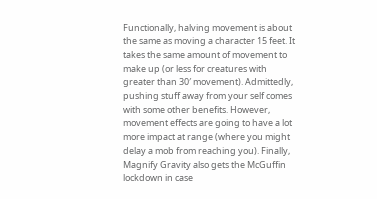Functionally, halving movement is about the same as moving a character 15 feet. It takes the same amount of movement to make up (or less for creatures with greater than 30′ movement). Admittedly, pushing stuff away from your self comes with some other benefits. However, movement effects are going to have a lot more impact at range (where you might delay a mob from reaching you). Finally, Magnify Gravity also gets the McGuffin lockdown in case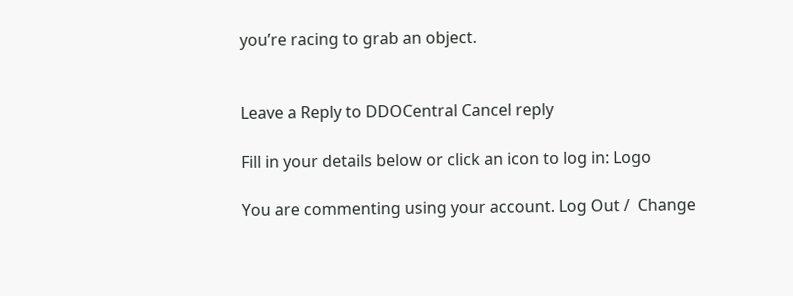you’re racing to grab an object.


Leave a Reply to DDOCentral Cancel reply

Fill in your details below or click an icon to log in: Logo

You are commenting using your account. Log Out /  Change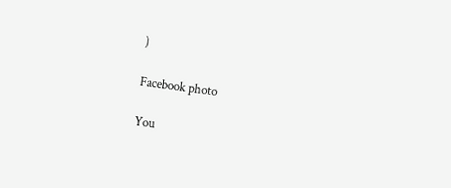)

Facebook photo

You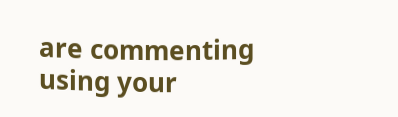are commenting using your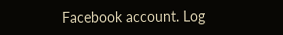Facebook account. Log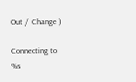Out /  Change )

Connecting to %s